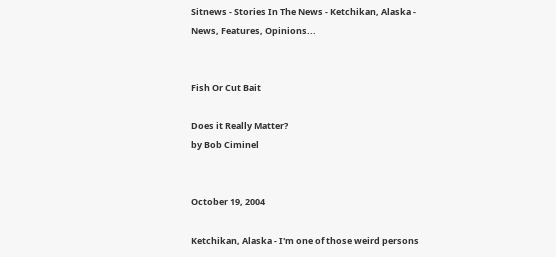Sitnews - Stories In The News - Ketchikan, Alaska - News, Features, Opinions...


Fish Or Cut Bait

Does it Really Matter?
by Bob Ciminel


October 19, 2004

Ketchikan, Alaska - I'm one of those weird persons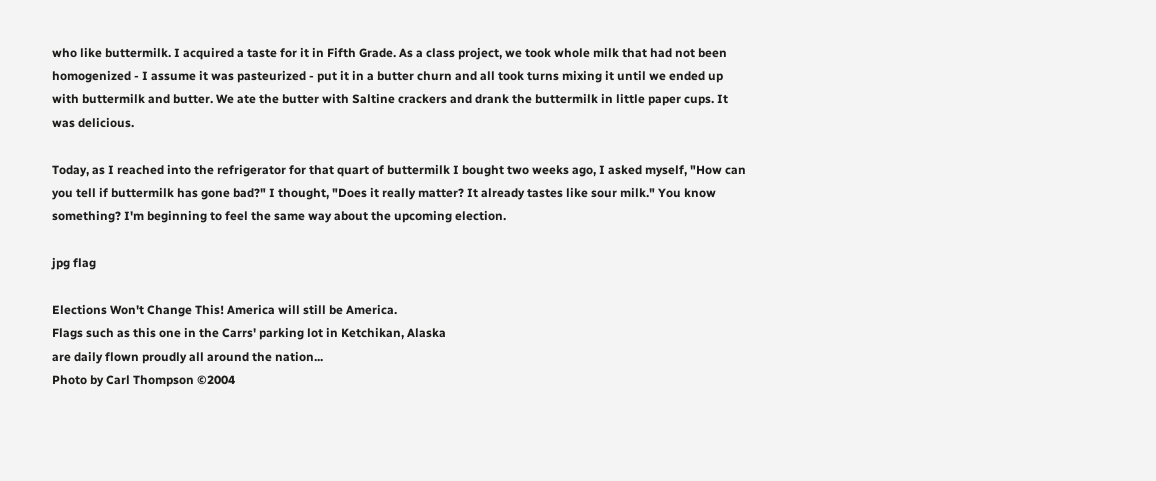who like buttermilk. I acquired a taste for it in Fifth Grade. As a class project, we took whole milk that had not been homogenized - I assume it was pasteurized - put it in a butter churn and all took turns mixing it until we ended up with buttermilk and butter. We ate the butter with Saltine crackers and drank the buttermilk in little paper cups. It was delicious.

Today, as I reached into the refrigerator for that quart of buttermilk I bought two weeks ago, I asked myself, "How can you tell if buttermilk has gone bad?" I thought, "Does it really matter? It already tastes like sour milk." You know something? I'm beginning to feel the same way about the upcoming election.

jpg flag

Elections Won't Change This! America will still be America.
Flags such as this one in the Carrs' parking lot in Ketchikan, Alaska
are daily flown proudly all around the nation...
Photo by Carl Thompson ©2004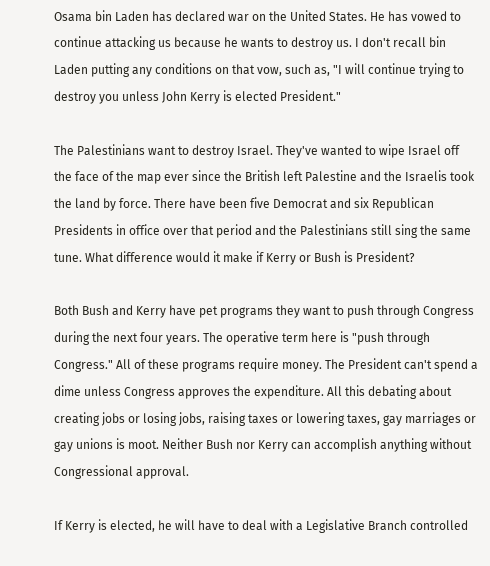Osama bin Laden has declared war on the United States. He has vowed to continue attacking us because he wants to destroy us. I don't recall bin Laden putting any conditions on that vow, such as, "I will continue trying to destroy you unless John Kerry is elected President."

The Palestinians want to destroy Israel. They've wanted to wipe Israel off the face of the map ever since the British left Palestine and the Israelis took the land by force. There have been five Democrat and six Republican Presidents in office over that period and the Palestinians still sing the same tune. What difference would it make if Kerry or Bush is President?

Both Bush and Kerry have pet programs they want to push through Congress during the next four years. The operative term here is "push through Congress." All of these programs require money. The President can't spend a dime unless Congress approves the expenditure. All this debating about creating jobs or losing jobs, raising taxes or lowering taxes, gay marriages or gay unions is moot. Neither Bush nor Kerry can accomplish anything without Congressional approval.

If Kerry is elected, he will have to deal with a Legislative Branch controlled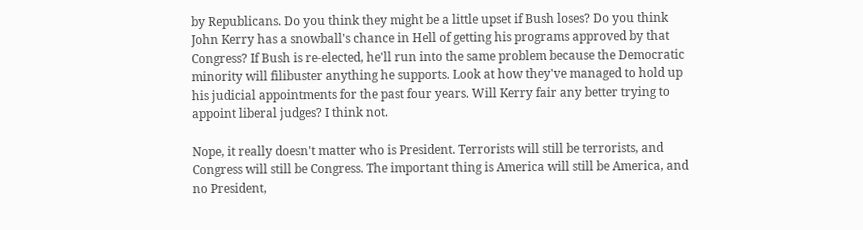by Republicans. Do you think they might be a little upset if Bush loses? Do you think John Kerry has a snowball's chance in Hell of getting his programs approved by that Congress? If Bush is re-elected, he'll run into the same problem because the Democratic minority will filibuster anything he supports. Look at how they've managed to hold up his judicial appointments for the past four years. Will Kerry fair any better trying to appoint liberal judges? I think not.

Nope, it really doesn't matter who is President. Terrorists will still be terrorists, and Congress will still be Congress. The important thing is America will still be America, and no President,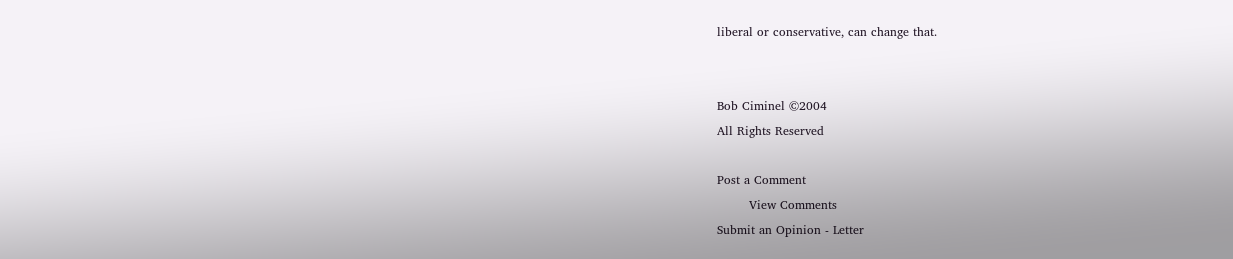liberal or conservative, can change that.


Bob Ciminel ©2004
All Rights Reserved

Post a Comment
        View Comments
Submit an Opinion - Letter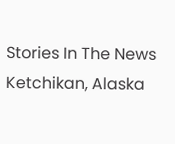Stories In The News
Ketchikan, Alaska